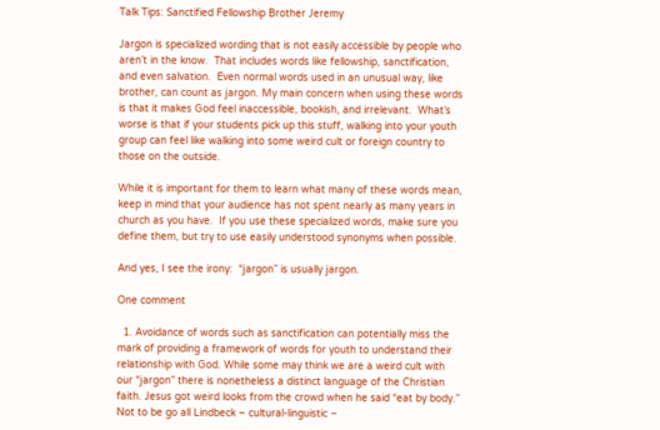Talk Tips: Sanctified Fellowship Brother Jeremy

Jargon is specialized wording that is not easily accessible by people who aren’t in the know.  That includes words like fellowship, sanctification, and even salvation.  Even normal words used in an unusual way, like brother, can count as jargon. My main concern when using these words is that it makes God feel inaccessible, bookish, and irrelevant.  What’s worse is that if your students pick up this stuff, walking into your youth group can feel like walking into some weird cult or foreign country to those on the outside.

While it is important for them to learn what many of these words mean, keep in mind that your audience has not spent nearly as many years in church as you have.  If you use these specialized words, make sure you define them, but try to use easily understood synonyms when possible.

And yes, I see the irony:  “jargon” is usually jargon.

One comment

  1. Avoidance of words such as sanctification can potentially miss the mark of providing a framework of words for youth to understand their relationship with God. While some may think we are a weird cult with our “jargon” there is nonetheless a distinct language of the Christian faith. Jesus got weird looks from the crowd when he said “eat by body.” Not to be go all Lindbeck – cultural-linguistic –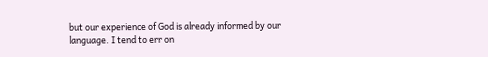but our experience of God is already informed by our language. I tend to err on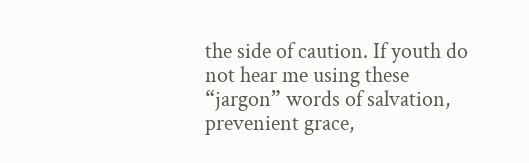the side of caution. If youth do not hear me using these “jargon” words of salvation, prevenient grace,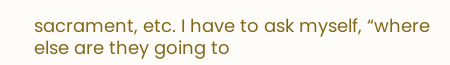sacrament, etc. I have to ask myself, “where else are they going to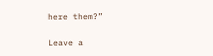here them?”

Leave a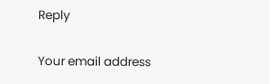Reply

Your email address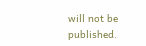will not be published.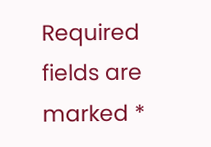Required fields are marked *